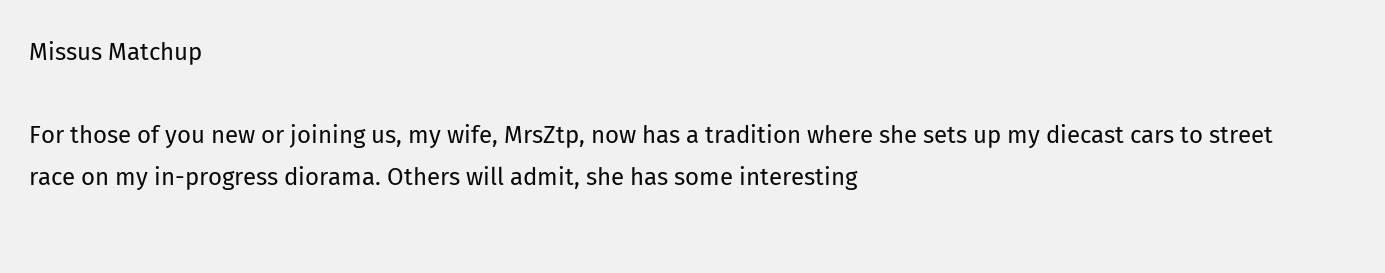Missus Matchup

For those of you new or joining us, my wife, MrsZtp, now has a tradition where she sets up my diecast cars to street race on my in-progress diorama. Others will admit, she has some interesting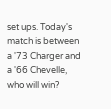set ups. Today's match is between a '73 Charger and a '66 Chevelle, who will win?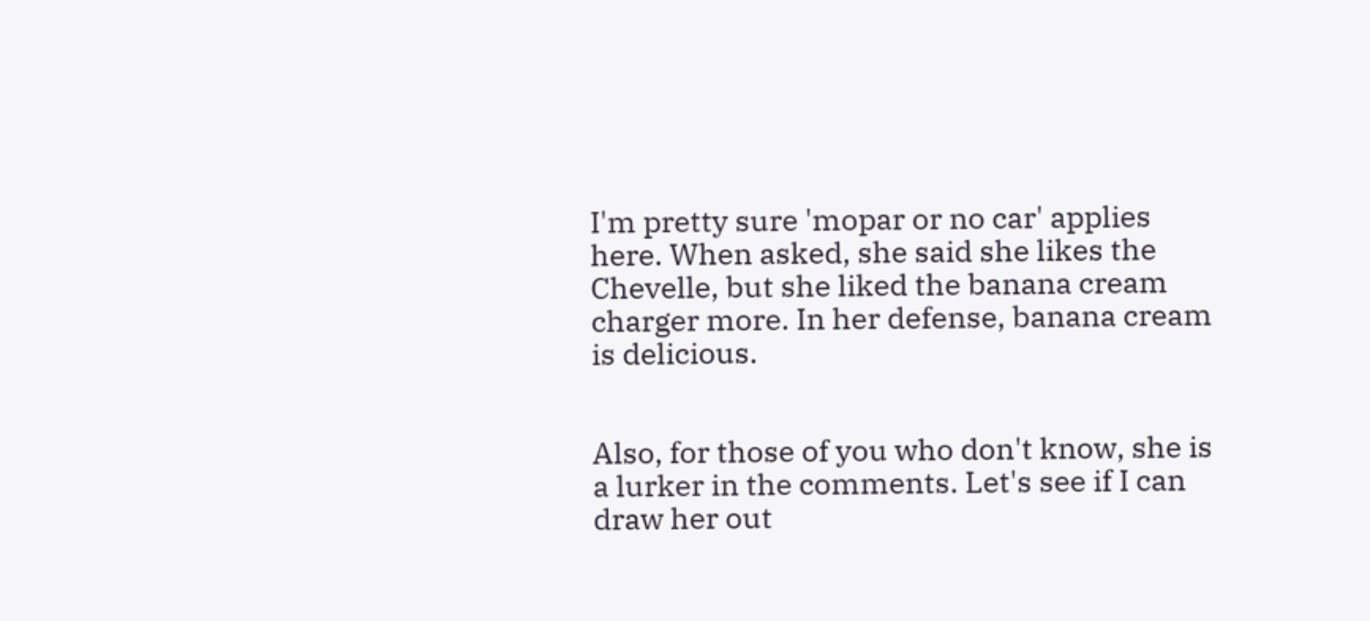I'm pretty sure 'mopar or no car' applies here. When asked, she said she likes the Chevelle, but she liked the banana cream charger more. In her defense, banana cream is delicious.


Also, for those of you who don't know, she is a lurker in the comments. Let's see if I can draw her out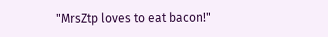"MrsZtp loves to eat bacon!"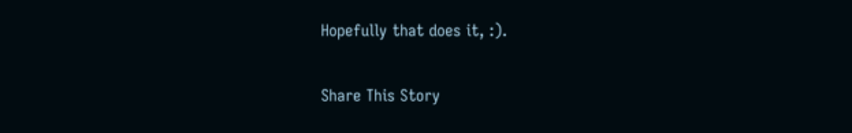Hopefully that does it, :).

Share This Story